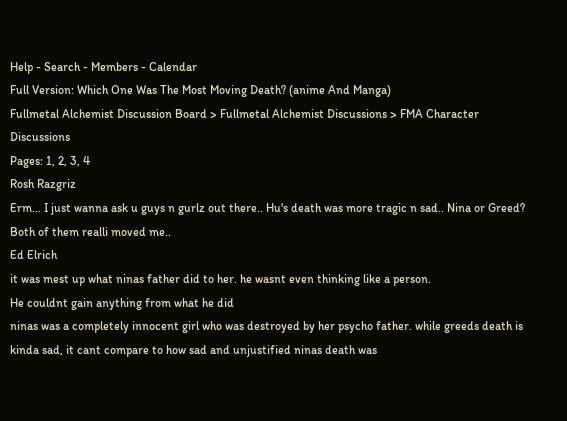Help - Search - Members - Calendar
Full Version: Which One Was The Most Moving Death? (anime And Manga)
Fullmetal Alchemist Discussion Board > Fullmetal Alchemist Discussions > FMA Character Discussions
Pages: 1, 2, 3, 4
Rosh Razgriz
Erm... I just wanna ask u guys n gurlz out there.. Hu's death was more tragic n sad.. Nina or Greed? Both of them realli moved me..
Ed Elrich
it was mest up what ninas father did to her. he wasnt even thinking like a person.
He couldnt gain anything from what he did
ninas was a completely innocent girl who was destroyed by her psycho father. while greeds death is kinda sad, it cant compare to how sad and unjustified ninas death was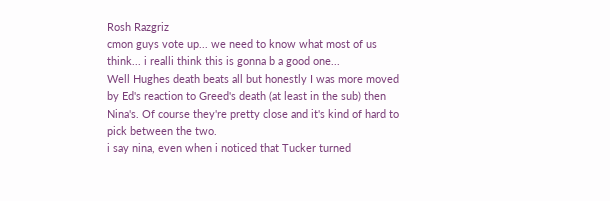Rosh Razgriz
cmon guys vote up... we need to know what most of us think... i realli think this is gonna b a good one...
Well Hughes death beats all but honestly I was more moved by Ed's reaction to Greed's death (at least in the sub) then Nina's. Of course they're pretty close and it's kind of hard to pick between the two.
i say nina, even when i noticed that Tucker turned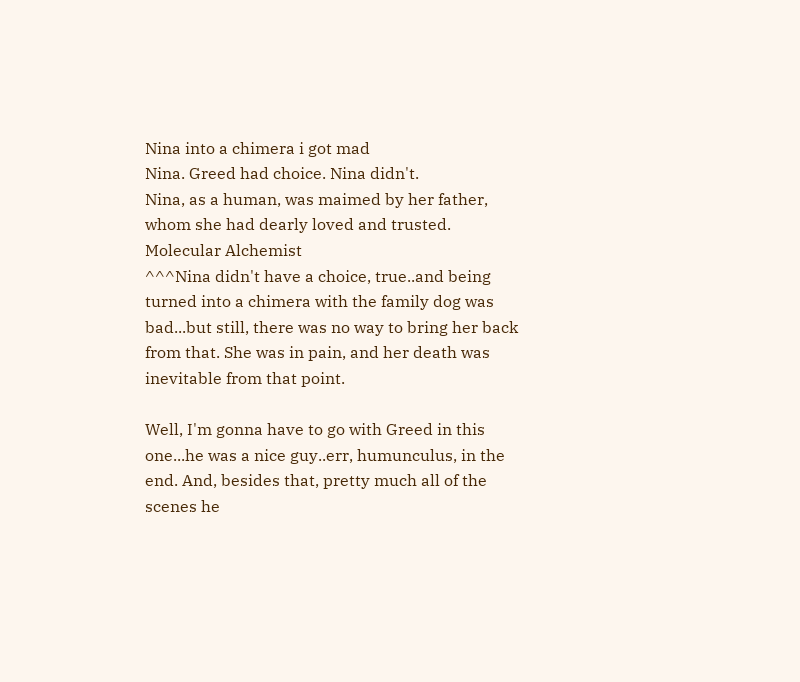Nina into a chimera i got mad
Nina. Greed had choice. Nina didn't.
Nina, as a human, was maimed by her father, whom she had dearly loved and trusted.
Molecular Alchemist
^^^Nina didn't have a choice, true..and being turned into a chimera with the family dog was bad...but still, there was no way to bring her back from that. She was in pain, and her death was inevitable from that point.

Well, I'm gonna have to go with Greed in this one...he was a nice guy..err, humunculus, in the end. And, besides that, pretty much all of the scenes he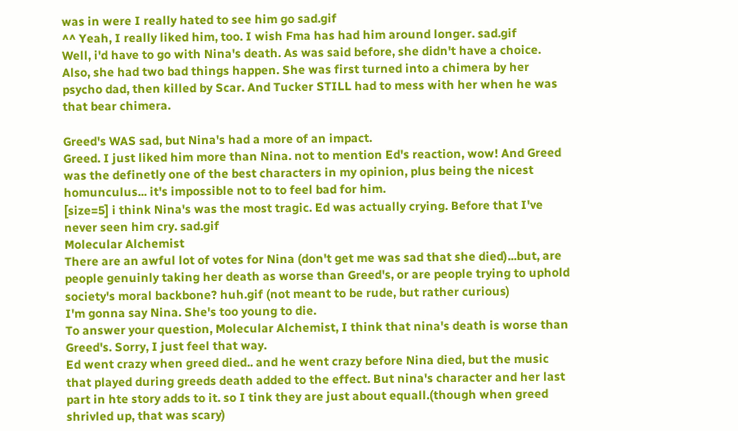was in were I really hated to see him go sad.gif
^^ Yeah, I really liked him, too. I wish Fma has had him around longer. sad.gif
Well, i'd have to go with Nina's death. As was said before, she didn't have a choice. Also, she had two bad things happen. She was first turned into a chimera by her psycho dad, then killed by Scar. And Tucker STILL had to mess with her when he was that bear chimera.

Greed's WAS sad, but Nina's had a more of an impact.
Greed. I just liked him more than Nina. not to mention Ed's reaction, wow! And Greed was the definetly one of the best characters in my opinion, plus being the nicest homunculus... it's impossible not to to feel bad for him.
[size=5] i think Nina's was the most tragic. Ed was actually crying. Before that I've never seen him cry. sad.gif
Molecular Alchemist
There are an awful lot of votes for Nina (don't get me was sad that she died)...but, are people genuinly taking her death as worse than Greed's, or are people trying to uphold society's moral backbone? huh.gif (not meant to be rude, but rather curious)
I'm gonna say Nina. She's too young to die.
To answer your question, Molecular Alchemist, I think that nina's death is worse than Greed's. Sorry, I just feel that way.
Ed went crazy when greed died.. and he went crazy before Nina died, but the music that played during greeds death added to the effect. But nina's character and her last part in hte story adds to it. so I tink they are just about equall.(though when greed shrivled up, that was scary)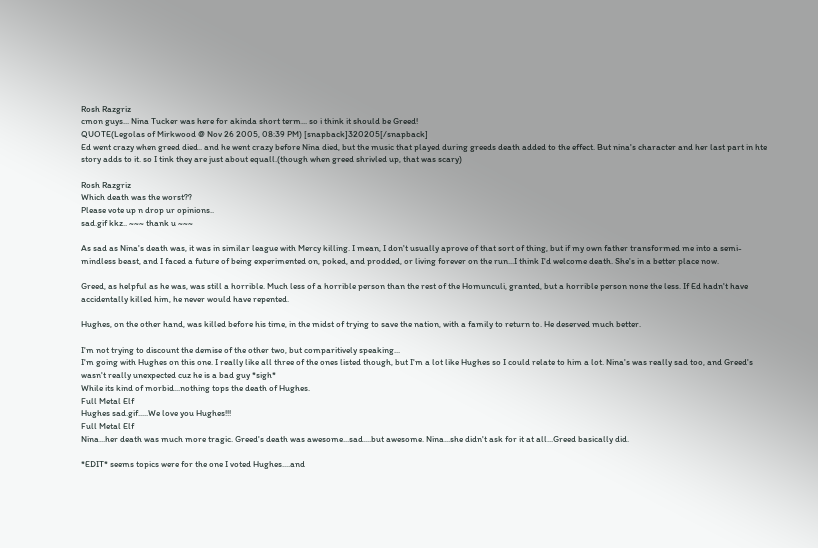Rosh Razgriz
cmon guys... Nina Tucker was here for akinda short term... so i think it should be Greed!
QUOTE(Legolas of Mirkwood @ Nov 26 2005, 08:39 PM) [snapback]320205[/snapback]
Ed went crazy when greed died.. and he went crazy before Nina died, but the music that played during greeds death added to the effect. But nina's character and her last part in hte story adds to it. so I tink they are just about equall.(though when greed shrivled up, that was scary)

Rosh Razgriz
Which death was the worst??
Please vote up n drop ur opinions..
sad.gif kkz.. ~~~ thank u ~~~

As sad as Nina's death was, it was in similar league with Mercy killing. I mean, I don't usually aprove of that sort of thing, but if my own father transformed me into a semi-mindless beast, and I faced a future of being experimented on, poked, and prodded, or living forever on the run...I think I'd welcome death. She's in a better place now.

Greed, as helpful as he was, was still a horrible. Much less of a horrible person than the rest of the Homunculi, granted, but a horrible person none the less. If Ed hadn't have accidentally killed him, he never would have repented.

Hughes, on the other hand, was killed before his time, in the midst of trying to save the nation, with a family to return to. He deserved much better.

I'm not trying to discount the demise of the other two, but comparitively speaking...
I'm going with Hughes on this one. I really like all three of the ones listed though, but I'm a lot like Hughes so I could relate to him a lot. Nina's was really sad too, and Greed's wasn't really unexpected cuz he is a bad guy *sigh*
While its kind of morbid...nothing tops the death of Hughes.
Full Metal Elf
Hughes sad.gif.....We love you Hughes!!!
Full Metal Elf
Nina...her death was much more tragic. Greed's death was awesome...sad....but awesome. Nina...she didn't ask for it at all...Greed basically did.

*EDIT* seems topics were for the one I voted Hughes....and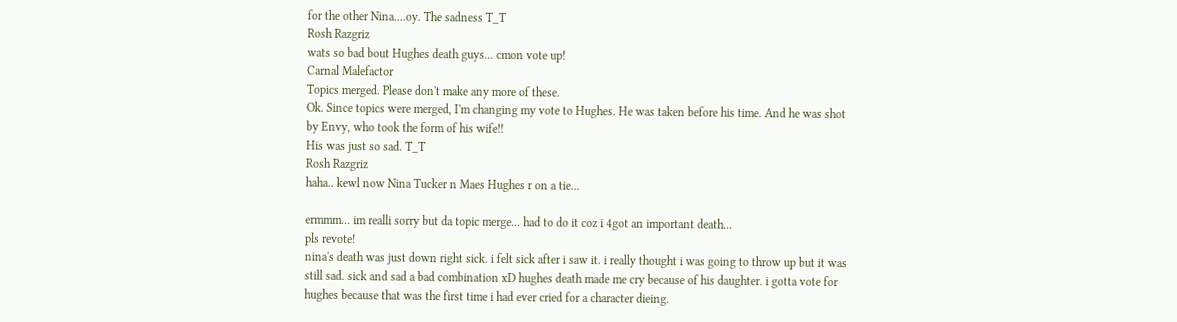for the other Nina....oy. The sadness T_T
Rosh Razgriz
wats so bad bout Hughes death guys... cmon vote up!
Carnal Malefactor
Topics merged. Please don't make any more of these.
Ok. Since topics were merged, I'm changing my vote to Hughes. He was taken before his time. And he was shot by Envy, who took the form of his wife!!
His was just so sad. T_T
Rosh Razgriz
haha.. kewl now Nina Tucker n Maes Hughes r on a tie...

ermmm... im realli sorry but da topic merge... had to do it coz i 4got an important death...
pls revote!
nina's death was just down right sick. i felt sick after i saw it. i really thought i was going to throw up but it was still sad. sick and sad a bad combination xD hughes death made me cry because of his daughter. i gotta vote for hughes because that was the first time i had ever cried for a character dieing.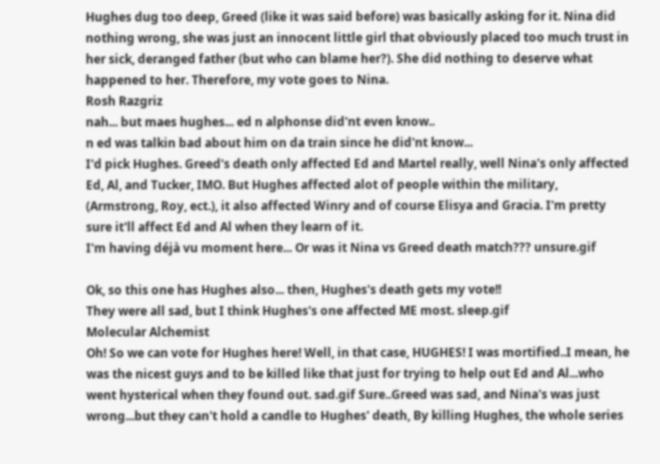Hughes dug too deep, Greed (like it was said before) was basically asking for it. Nina did nothing wrong, she was just an innocent little girl that obviously placed too much trust in her sick, deranged father (but who can blame her?). She did nothing to deserve what happened to her. Therefore, my vote goes to Nina.
Rosh Razgriz
nah... but maes hughes... ed n alphonse did'nt even know..
n ed was talkin bad about him on da train since he did'nt know...
I'd pick Hughes. Greed's death only affected Ed and Martel really, well Nina's only affected Ed, Al, and Tucker, IMO. But Hughes affected alot of people within the military, (Armstrong, Roy, ect.), it also affected Winry and of course Elisya and Gracia. I'm pretty sure it'll affect Ed and Al when they learn of it.
I'm having déjà vu moment here... Or was it Nina vs Greed death match??? unsure.gif

Ok, so this one has Hughes also... then, Hughes's death gets my vote!!
They were all sad, but I think Hughes's one affected ME most. sleep.gif
Molecular Alchemist
Oh! So we can vote for Hughes here! Well, in that case, HUGHES! I was mortified..I mean, he was the nicest guys and to be killed like that just for trying to help out Ed and Al...who went hysterical when they found out. sad.gif Sure..Greed was sad, and Nina's was just wrong...but they can't hold a candle to Hughes' death, By killing Hughes, the whole series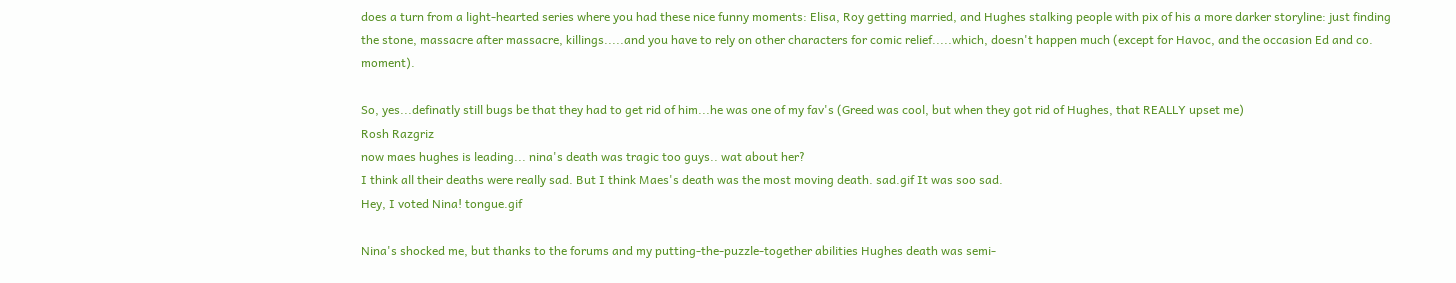does a turn from a light-hearted series where you had these nice funny moments: Elisa, Roy getting married, and Hughes stalking people with pix of his a more darker storyline: just finding the stone, massacre after massacre, killings.....and you have to rely on other characters for comic relief.....which, doesn't happen much (except for Havoc, and the occasion Ed and co. moment).

So, yes...definatly still bugs be that they had to get rid of him...he was one of my fav's (Greed was cool, but when they got rid of Hughes, that REALLY upset me)
Rosh Razgriz
now maes hughes is leading... nina's death was tragic too guys.. wat about her?
I think all their deaths were really sad. But I think Maes's death was the most moving death. sad.gif It was soo sad.
Hey, I voted Nina! tongue.gif

Nina's shocked me, but thanks to the forums and my putting-the-puzzle-together abilities Hughes death was semi-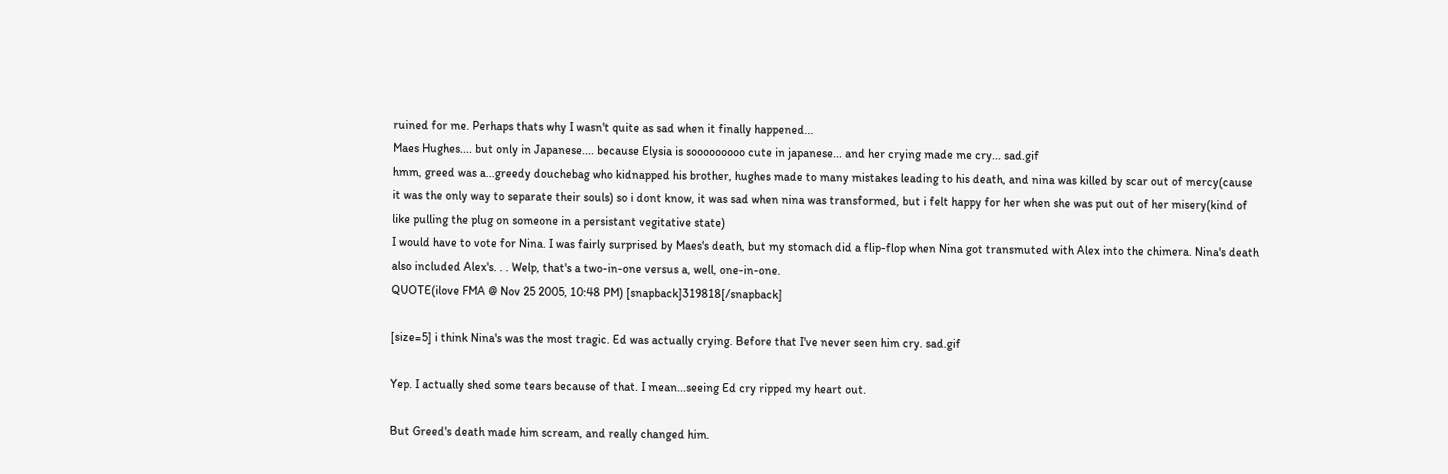ruined for me. Perhaps thats why I wasn't quite as sad when it finally happened...
Maes Hughes.... but only in Japanese.... because Elysia is sooooooooo cute in japanese... and her crying made me cry... sad.gif
hmm, greed was a...greedy douchebag who kidnapped his brother, hughes made to many mistakes leading to his death, and nina was killed by scar out of mercy(cause it was the only way to separate their souls) so i dont know, it was sad when nina was transformed, but i felt happy for her when she was put out of her misery(kind of like pulling the plug on someone in a persistant vegitative state)
I would have to vote for Nina. I was fairly surprised by Maes's death, but my stomach did a flip-flop when Nina got transmuted with Alex into the chimera. Nina's death also included Alex's. . . Welp, that's a two-in-one versus a, well, one-in-one.
QUOTE(ilove FMA @ Nov 25 2005, 10:48 PM) [snapback]319818[/snapback]

[size=5] i think Nina's was the most tragic. Ed was actually crying. Before that I've never seen him cry. sad.gif

Yep. I actually shed some tears because of that. I mean...seeing Ed cry ripped my heart out.

But Greed's death made him scream, and really changed him.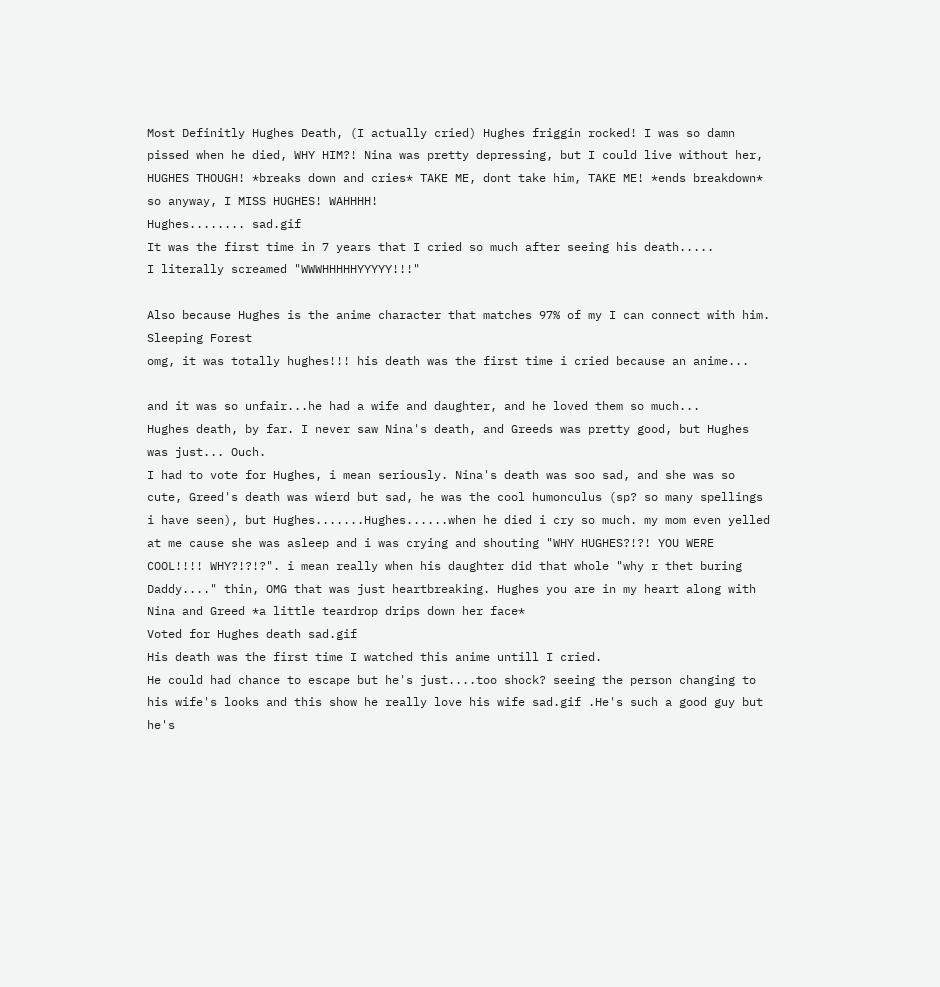Most Definitly Hughes Death, (I actually cried) Hughes friggin rocked! I was so damn pissed when he died, WHY HIM?! Nina was pretty depressing, but I could live without her, HUGHES THOUGH! *breaks down and cries* TAKE ME, dont take him, TAKE ME! *ends breakdown* so anyway, I MISS HUGHES! WAHHHH!
Hughes........ sad.gif
It was the first time in 7 years that I cried so much after seeing his death.....
I literally screamed "WWWHHHHHYYYYY!!!"

Also because Hughes is the anime character that matches 97% of my I can connect with him.
Sleeping Forest
omg, it was totally hughes!!! his death was the first time i cried because an anime...

and it was so unfair...he had a wife and daughter, and he loved them so much...
Hughes death, by far. I never saw Nina's death, and Greeds was pretty good, but Hughes was just... Ouch.
I had to vote for Hughes, i mean seriously. Nina's death was soo sad, and she was so cute, Greed's death was wierd but sad, he was the cool humonculus (sp? so many spellings i have seen), but Hughes.......Hughes......when he died i cry so much. my mom even yelled at me cause she was asleep and i was crying and shouting "WHY HUGHES?!?! YOU WERE COOL!!!! WHY?!?!?". i mean really when his daughter did that whole "why r thet buring Daddy...." thin, OMG that was just heartbreaking. Hughes you are in my heart along with Nina and Greed *a little teardrop drips down her face*
Voted for Hughes death sad.gif
His death was the first time I watched this anime untill I cried.
He could had chance to escape but he's just....too shock? seeing the person changing to his wife's looks and this show he really love his wife sad.gif .He's such a good guy but he's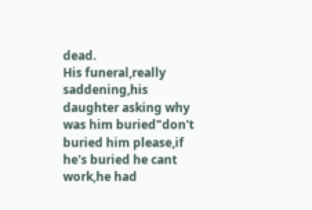dead.
His funeral,really saddening,his daughter asking why was him buried"don't buried him please,if he's buried he cant work,he had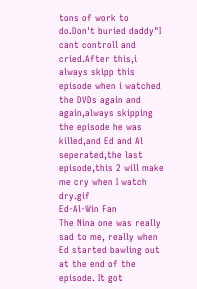tons of work to do.Don't buried daddy"I cant controll and cried.After this,i always skipp this episode when i watched the DVDs again and again,always skipping the episode he was killed,and Ed and Al seperated,the last episode,this 2 will make me cry when I watch dry.gif
Ed-Al-Win Fan
The Nina one was really sad to me, really when Ed started bawling out at the end of the episode. It got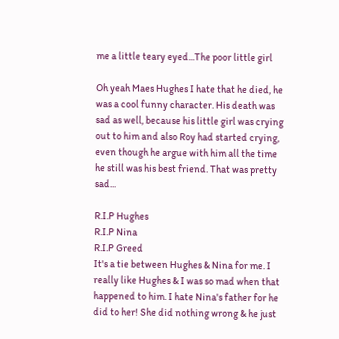me a little teary eyed...The poor little girl

Oh yeah Maes Hughes I hate that he died, he was a cool funny character. His death was sad as well, because his little girl was crying out to him and also Roy had started crying, even though he argue with him all the time he still was his best friend. That was pretty sad...

R.I.P Hughes
R.I.P Nina
R.I.P Greed
It's a tie between Hughes & Nina for me. I really like Hughes & I was so mad when that happened to him. I hate Nina's father for he did to her! She did nothing wrong & he just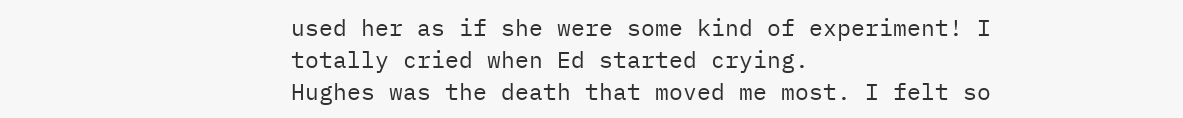used her as if she were some kind of experiment! I totally cried when Ed started crying.
Hughes was the death that moved me most. I felt so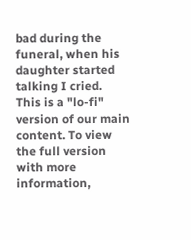bad during the funeral, when his daughter started talking I cried.
This is a "lo-fi" version of our main content. To view the full version with more information,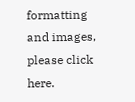formatting and images, please click here.